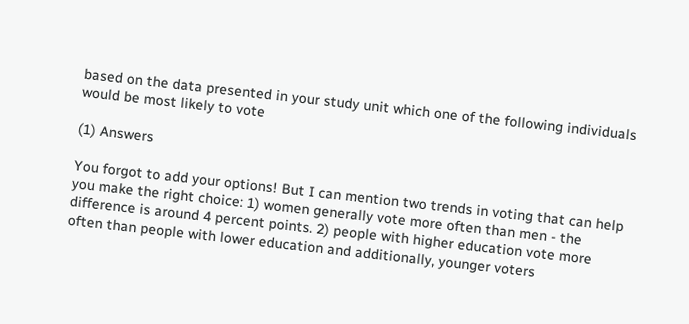based on the data presented in your study unit which one of the following individuals would be most likely to vote

(1) Answers

You forgot to add your options! But I can mention two trends in voting that can help you make the right choice: 1) women generally vote more often than men - the difference is around 4 percent points. 2) people with higher education vote more often than people with lower education and additionally, younger voters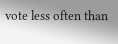vote less often than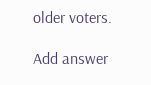older voters.

Add answer